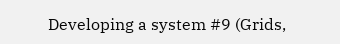Developing a system #9 (Grids,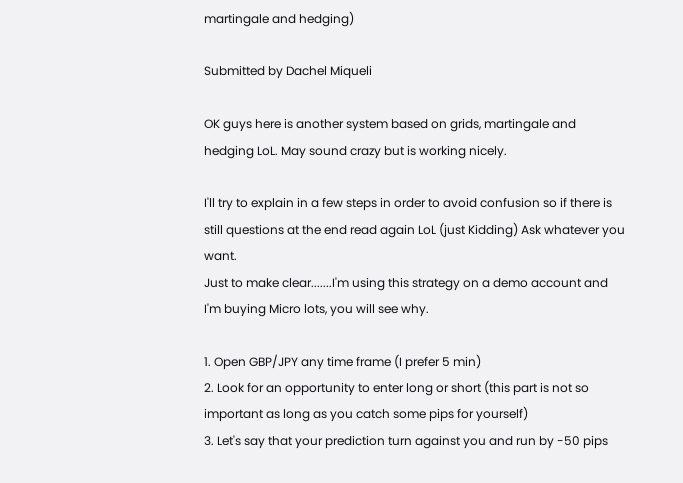martingale and hedging)

Submitted by Dachel Miqueli

OK guys here is another system based on grids, martingale and hedging LoL. May sound crazy but is working nicely.

I'll try to explain in a few steps in order to avoid confusion so if there is still questions at the end read again LoL (just Kidding) Ask whatever you want.
Just to make clear.......I'm using this strategy on a demo account and I'm buying Micro lots, you will see why.

1. Open GBP/JPY any time frame (I prefer 5 min)
2. Look for an opportunity to enter long or short (this part is not so important as long as you catch some pips for yourself)
3. Let's say that your prediction turn against you and run by -50 pips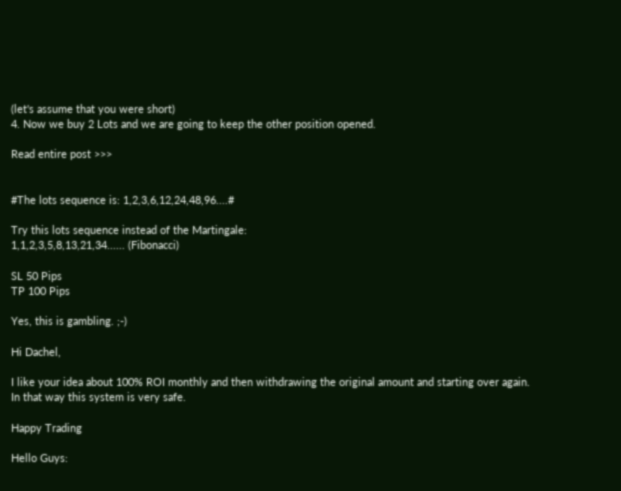(let's assume that you were short)
4. Now we buy 2 Lots and we are going to keep the other position opened.

Read entire post >>>


#The lots sequence is: 1,2,3,6,12,24,48,96....#

Try this lots sequence instead of the Martingale:
1,1,2,3,5,8,13,21,34...... (Fibonacci)

SL 50 Pips
TP 100 Pips

Yes, this is gambling. ;-)

Hi Dachel,

I like your idea about 100% ROI monthly and then withdrawing the original amount and starting over again.
In that way this system is very safe.

Happy Trading

Hello Guys: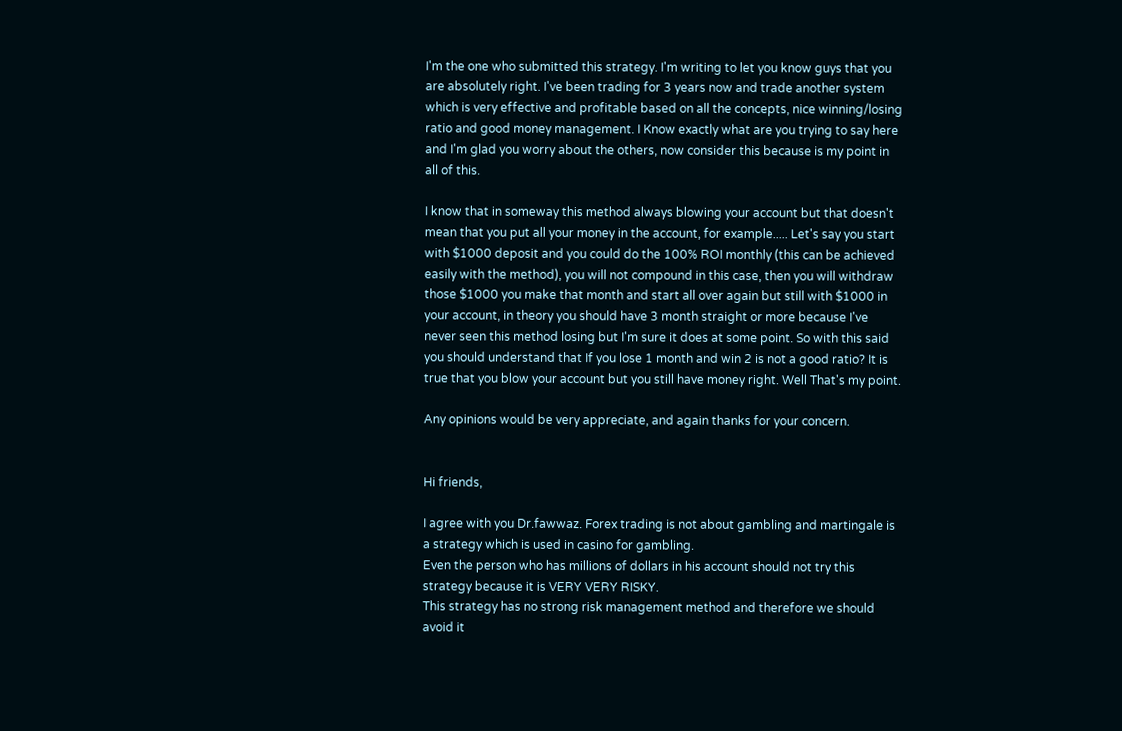I'm the one who submitted this strategy. I'm writing to let you know guys that you are absolutely right. I've been trading for 3 years now and trade another system which is very effective and profitable based on all the concepts, nice winning/losing ratio and good money management. I Know exactly what are you trying to say here and I'm glad you worry about the others, now consider this because is my point in all of this.

I know that in someway this method always blowing your account but that doesn't mean that you put all your money in the account, for example..... Let's say you start with $1000 deposit and you could do the 100% ROI monthly (this can be achieved easily with the method), you will not compound in this case, then you will withdraw those $1000 you make that month and start all over again but still with $1000 in your account, in theory you should have 3 month straight or more because I've never seen this method losing but I'm sure it does at some point. So with this said you should understand that If you lose 1 month and win 2 is not a good ratio? It is true that you blow your account but you still have money right. Well That's my point.

Any opinions would be very appreciate, and again thanks for your concern.


Hi friends,

I agree with you Dr.fawwaz. Forex trading is not about gambling and martingale is a strategy which is used in casino for gambling.
Even the person who has millions of dollars in his account should not try this strategy because it is VERY VERY RISKY.
This strategy has no strong risk management method and therefore we should avoid it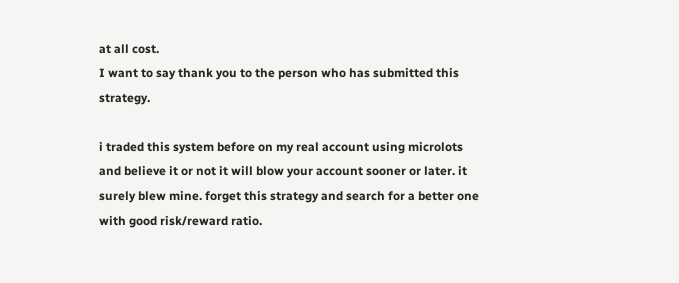at all cost.
I want to say thank you to the person who has submitted this strategy.

i traded this system before on my real account using microlots and believe it or not it will blow your account sooner or later. it surely blew mine. forget this strategy and search for a better one with good risk/reward ratio.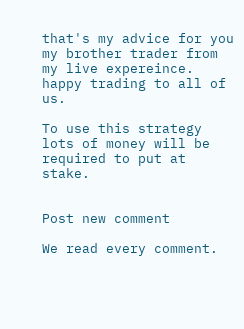that's my advice for you my brother trader from my live expereince. happy trading to all of us.

To use this strategy lots of money will be required to put at stake.


Post new comment

We read every comment.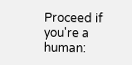Proceed if you're a human: